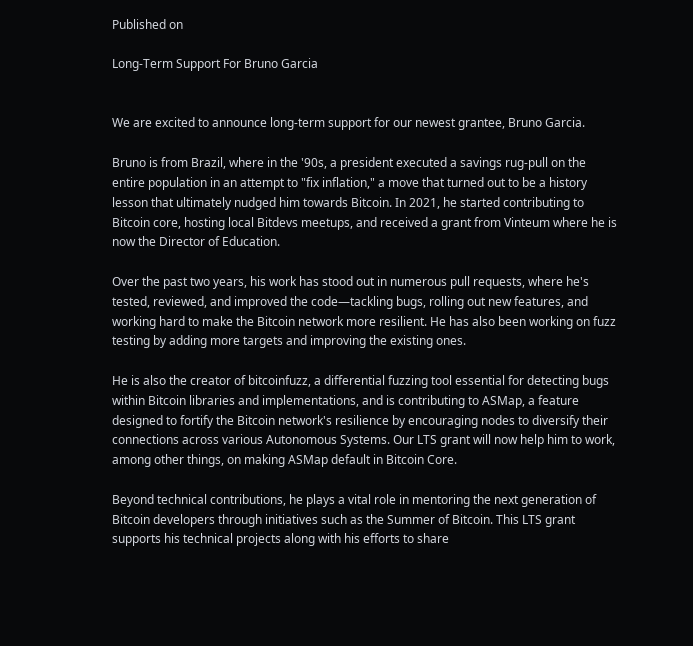Published on

Long-Term Support For Bruno Garcia


We are excited to announce long-term support for our newest grantee, Bruno Garcia.

Bruno is from Brazil, where in the '90s, a president executed a savings rug-pull on the entire population in an attempt to "fix inflation," a move that turned out to be a history lesson that ultimately nudged him towards Bitcoin. In 2021, he started contributing to Bitcoin core, hosting local Bitdevs meetups, and received a grant from Vinteum where he is now the Director of Education.

Over the past two years, his work has stood out in numerous pull requests, where he's tested, reviewed, and improved the code—tackling bugs, rolling out new features, and working hard to make the Bitcoin network more resilient. He has also been working on fuzz testing by adding more targets and improving the existing ones.

He is also the creator of bitcoinfuzz, a differential fuzzing tool essential for detecting bugs within Bitcoin libraries and implementations, and is contributing to ASMap, a feature designed to fortify the Bitcoin network's resilience by encouraging nodes to diversify their connections across various Autonomous Systems. Our LTS grant will now help him to work, among other things, on making ASMap default in Bitcoin Core.

Beyond technical contributions, he plays a vital role in mentoring the next generation of Bitcoin developers through initiatives such as the Summer of Bitcoin. This LTS grant supports his technical projects along with his efforts to share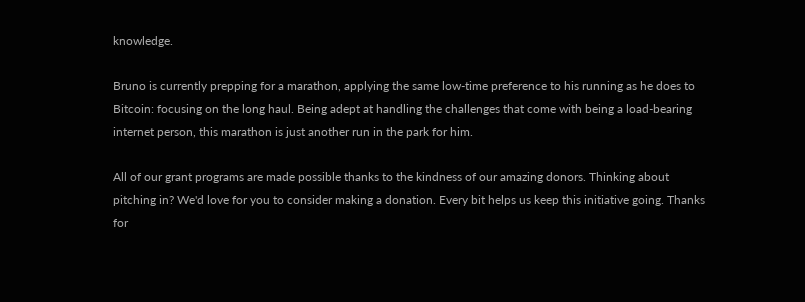knowledge.

Bruno is currently prepping for a marathon, applying the same low-time preference to his running as he does to Bitcoin: focusing on the long haul. Being adept at handling the challenges that come with being a load-bearing internet person, this marathon is just another run in the park for him.

All of our grant programs are made possible thanks to the kindness of our amazing donors. Thinking about pitching in? We'd love for you to consider making a donation. Every bit helps us keep this initiative going. Thanks for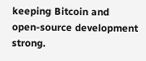keeping Bitcoin and open-source development strong.